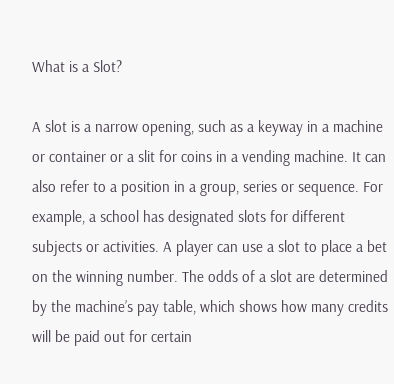What is a Slot?

A slot is a narrow opening, such as a keyway in a machine or container or a slit for coins in a vending machine. It can also refer to a position in a group, series or sequence. For example, a school has designated slots for different subjects or activities. A player can use a slot to place a bet on the winning number. The odds of a slot are determined by the machine’s pay table, which shows how many credits will be paid out for certain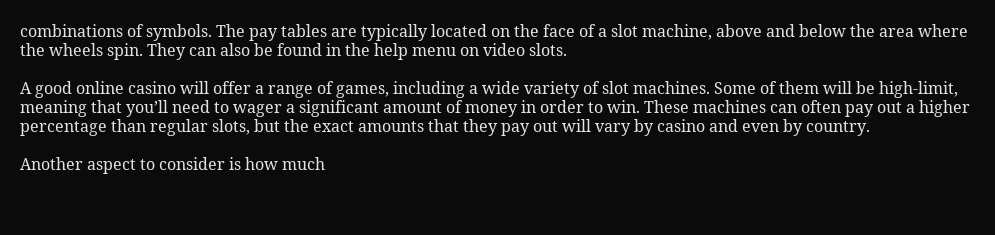combinations of symbols. The pay tables are typically located on the face of a slot machine, above and below the area where the wheels spin. They can also be found in the help menu on video slots.

A good online casino will offer a range of games, including a wide variety of slot machines. Some of them will be high-limit, meaning that you’ll need to wager a significant amount of money in order to win. These machines can often pay out a higher percentage than regular slots, but the exact amounts that they pay out will vary by casino and even by country.

Another aspect to consider is how much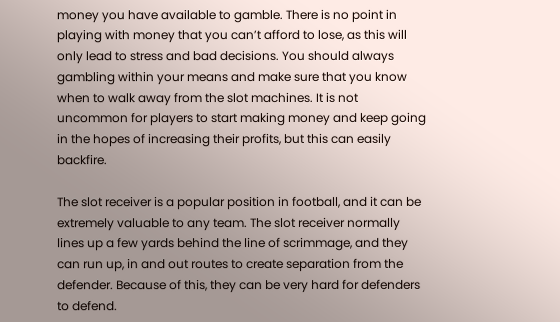money you have available to gamble. There is no point in playing with money that you can’t afford to lose, as this will only lead to stress and bad decisions. You should always gambling within your means and make sure that you know when to walk away from the slot machines. It is not uncommon for players to start making money and keep going in the hopes of increasing their profits, but this can easily backfire.

The slot receiver is a popular position in football, and it can be extremely valuable to any team. The slot receiver normally lines up a few yards behind the line of scrimmage, and they can run up, in and out routes to create separation from the defender. Because of this, they can be very hard for defenders to defend.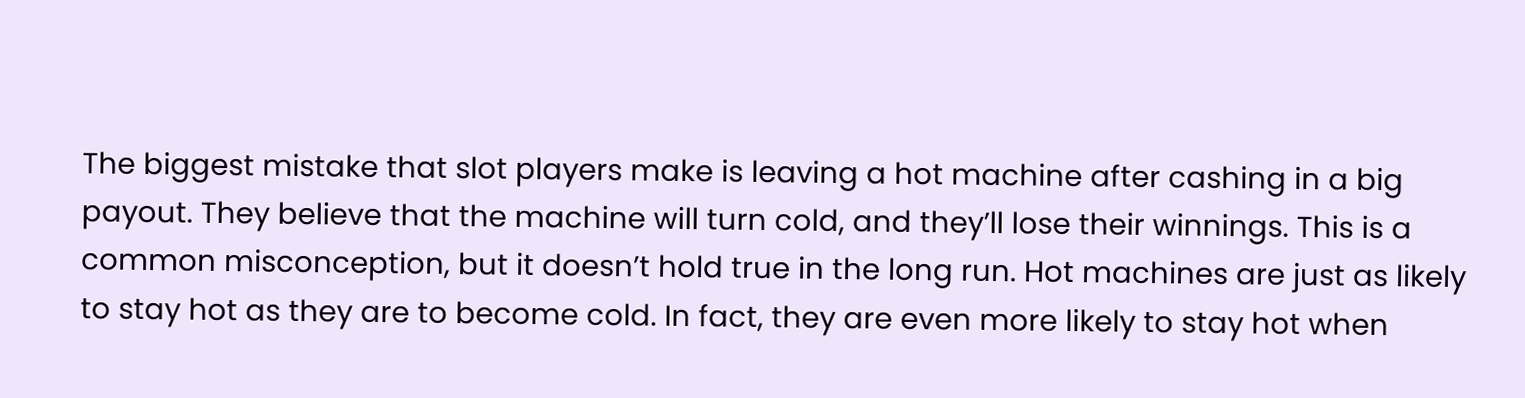The biggest mistake that slot players make is leaving a hot machine after cashing in a big payout. They believe that the machine will turn cold, and they’ll lose their winnings. This is a common misconception, but it doesn’t hold true in the long run. Hot machines are just as likely to stay hot as they are to become cold. In fact, they are even more likely to stay hot when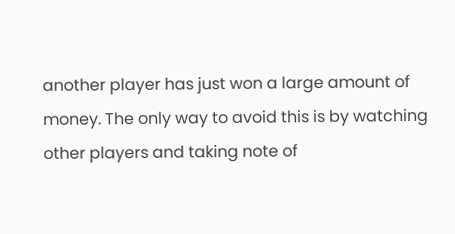another player has just won a large amount of money. The only way to avoid this is by watching other players and taking note of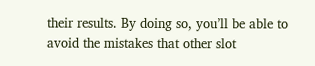their results. By doing so, you’ll be able to avoid the mistakes that other slot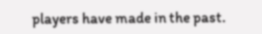players have made in the past.